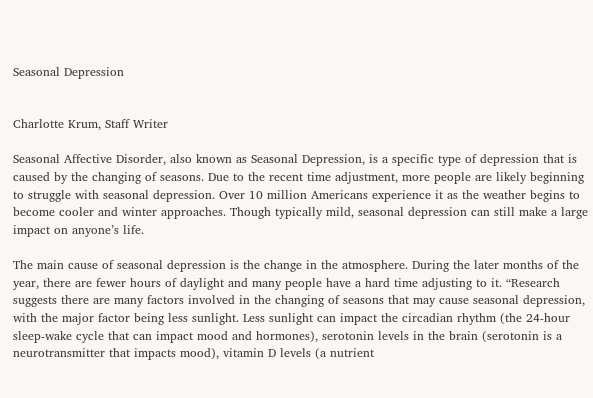Seasonal Depression


Charlotte Krum, Staff Writer

Seasonal Affective Disorder, also known as Seasonal Depression, is a specific type of depression that is caused by the changing of seasons. Due to the recent time adjustment, more people are likely beginning to struggle with seasonal depression. Over 10 million Americans experience it as the weather begins to become cooler and winter approaches. Though typically mild, seasonal depression can still make a large impact on anyone’s life.

The main cause of seasonal depression is the change in the atmosphere. During the later months of the year, there are fewer hours of daylight and many people have a hard time adjusting to it. “Research suggests there are many factors involved in the changing of seasons that may cause seasonal depression, with the major factor being less sunlight. Less sunlight can impact the circadian rhythm (the 24-hour sleep-wake cycle that can impact mood and hormones), serotonin levels in the brain (serotonin is a neurotransmitter that impacts mood), vitamin D levels (a nutrient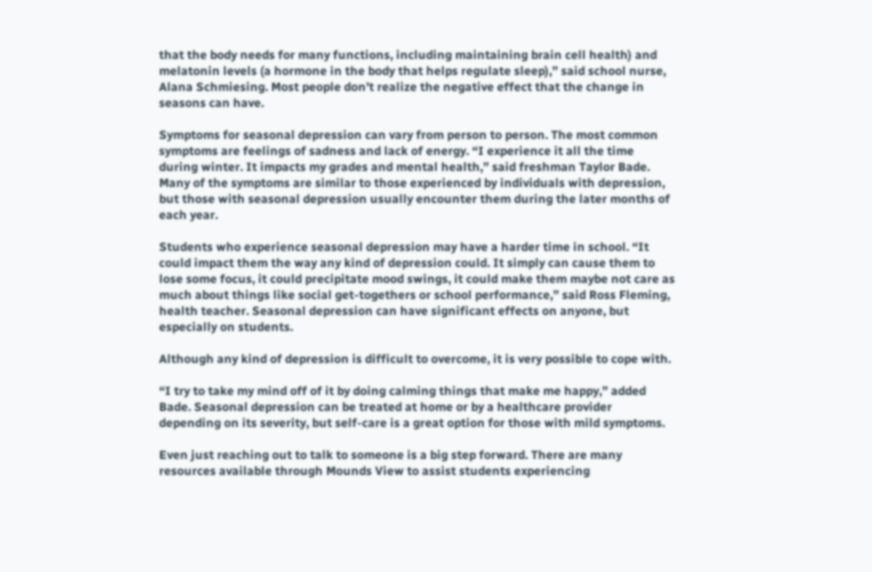that the body needs for many functions, including maintaining brain cell health) and melatonin levels (a hormone in the body that helps regulate sleep),” said school nurse, Alana Schmiesing. Most people don’t realize the negative effect that the change in seasons can have.

Symptoms for seasonal depression can vary from person to person. The most common symptoms are feelings of sadness and lack of energy. “I experience it all the time during winter. It impacts my grades and mental health,” said freshman Taylor Bade. Many of the symptoms are similar to those experienced by individuals with depression, but those with seasonal depression usually encounter them during the later months of each year.

Students who experience seasonal depression may have a harder time in school. “It could impact them the way any kind of depression could. It simply can cause them to lose some focus, it could precipitate mood swings, it could make them maybe not care as much about things like social get-togethers or school performance,” said Ross Fleming, health teacher. Seasonal depression can have significant effects on anyone, but especially on students.

Although any kind of depression is difficult to overcome, it is very possible to cope with.

“I try to take my mind off of it by doing calming things that make me happy,” added Bade. Seasonal depression can be treated at home or by a healthcare provider depending on its severity, but self-care is a great option for those with mild symptoms.

Even just reaching out to talk to someone is a big step forward. There are many resources available through Mounds View to assist students experiencing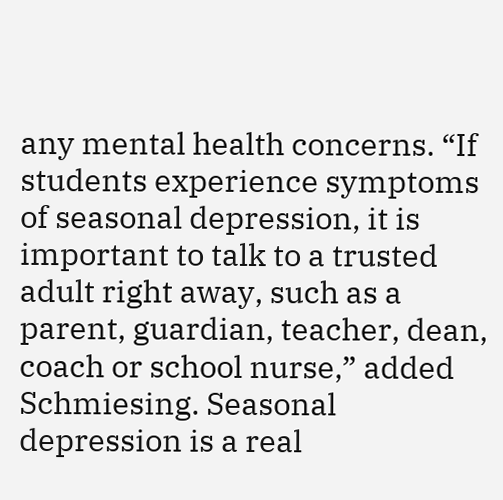any mental health concerns. “If students experience symptoms of seasonal depression, it is important to talk to a trusted adult right away, such as a parent, guardian, teacher, dean, coach or school nurse,” added Schmiesing. Seasonal depression is a real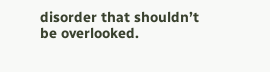disorder that shouldn’t be overlooked.